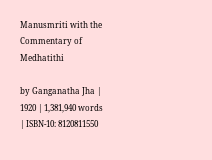Manusmriti with the Commentary of Medhatithi

by Ganganatha Jha | 1920 | 1,381,940 words | ISBN-10: 8120811550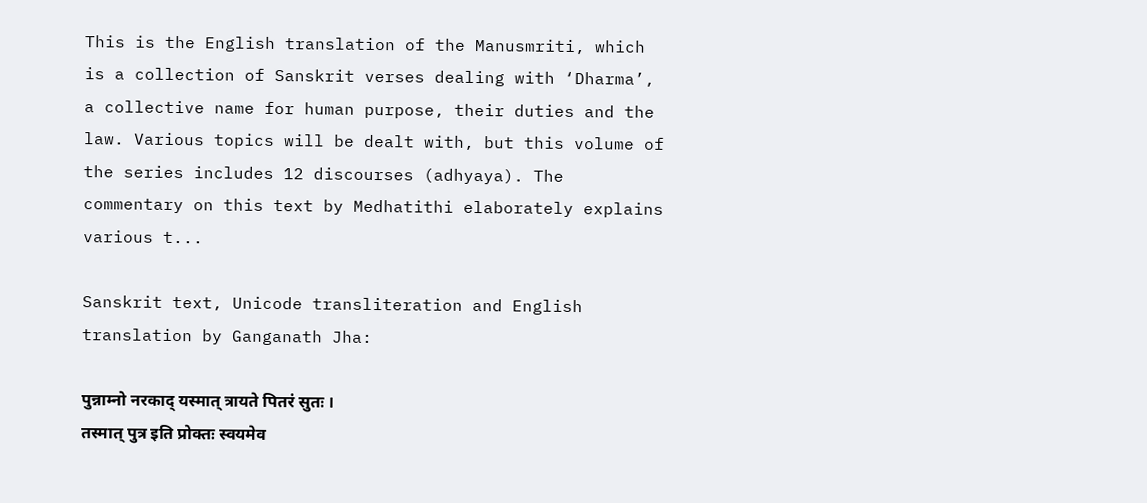This is the English translation of the Manusmriti, which is a collection of Sanskrit verses dealing with ‘Dharma’, a collective name for human purpose, their duties and the law. Various topics will be dealt with, but this volume of the series includes 12 discourses (adhyaya). The commentary on this text by Medhatithi elaborately explains various t...

Sanskrit text, Unicode transliteration and English translation by Ganganath Jha:

पुन्नाम्नो नरकाद् यस्मात् त्रायते पितरं सुतः ।
तस्मात् पुत्र इति प्रोक्तः स्वयमेव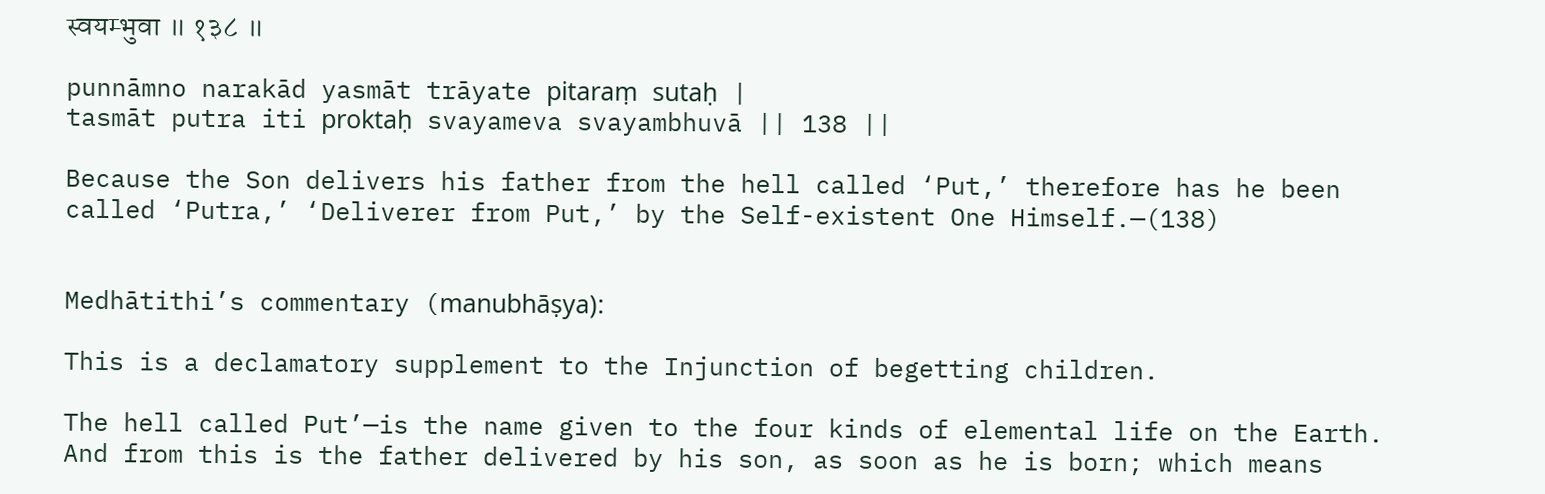स्वयम्भुवा ॥ १३८ ॥

punnāmno narakād yasmāt trāyate pitaraṃ sutaḥ |
tasmāt putra iti proktaḥ svayameva svayambhuvā || 138 ||

Because the Son delivers his father from the hell called ‘Put,’ therefore has he been called ‘Putra,’ ‘Deliverer from Put,’ by the Self-existent One Himself.—(138)


Medhātithi’s commentary (manubhāṣya):

This is a declamatory supplement to the Injunction of begetting children.

The hell called Put’—is the name given to the four kinds of elemental life on the Earth. And from this is the father delivered by his son, as soon as he is born; which means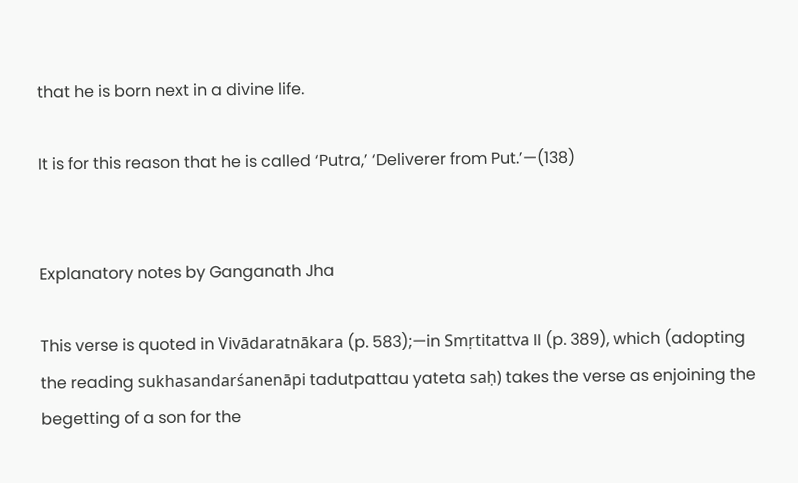that he is born next in a divine life.

It is for this reason that he is called ‘Putra,’ ‘Deliverer from Put.’—(138)


Explanatory notes by Ganganath Jha

This verse is quoted in Vivādaratnākara (p. 583);—in Smṛtitattva II (p. 389), which (adopting the reading sukhasandarśanenāpi tadutpattau yateta saḥ) takes the verse as enjoining the begetting of a son for the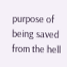purpose of being saved from the hell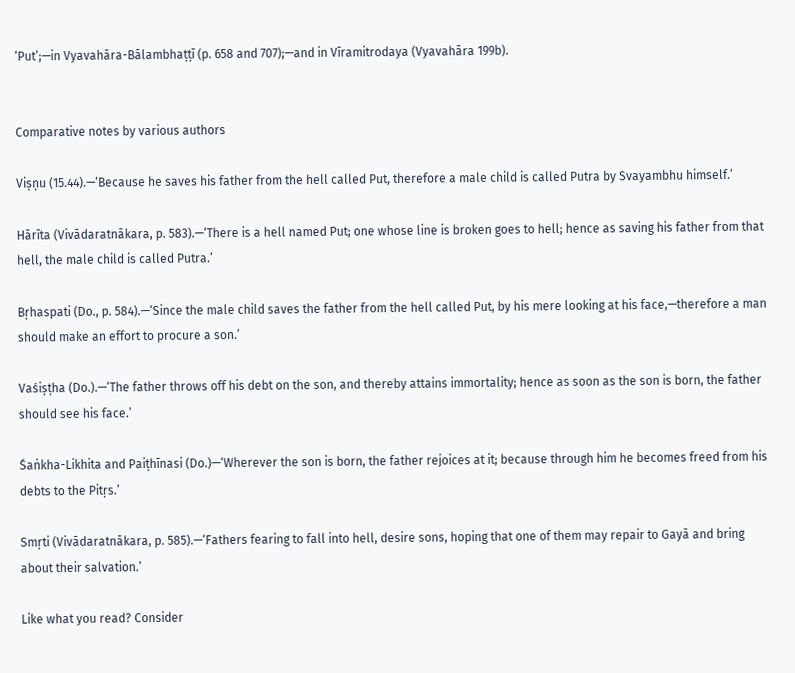‘Put’;—in Vyavahāra-Bālambhaṭṭī (p. 658 and 707);—and in Vīramitrodaya (Vyavahāra 199b).


Comparative notes by various authors

Viṣṇu (15.44).—‘Because he saves his father from the hell called Put, therefore a male child is called Putra by Svayambhu himself.’

Hārīta (Vivādaratnākara, p. 583).—‘There is a hell named Put; one whose line is broken goes to hell; hence as saving his father from that hell, the male child is called Putra.’

Bṛhaspati (Do., p. 584).—‘Since the male child saves the father from the hell called Put, by his mere looking at his face,—therefore a man should make an effort to procure a son.’

Vaśiṣṭha (Do.).—‘The father throws off his debt on the son, and thereby attains immortality; hence as soon as the son is born, the father should see his face.’

Śaṅkha-Likhita and Paiṭhīnasi (Do.)—‘Wherever the son is born, the father rejoices at it; because through him he becomes freed from his debts to the Pitṛs.’

Smṛti (Vivādaratnākara, p. 585).—‘Fathers fearing to fall into hell, desire sons, hoping that one of them may repair to Gayā and bring about their salvation.’

Like what you read? Consider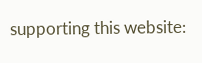supporting this website: